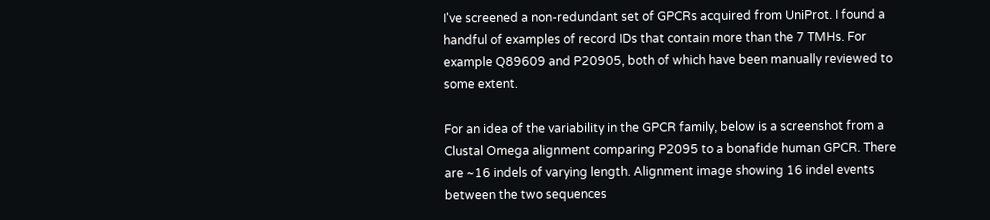I've screened a non-redundant set of GPCRs acquired from UniProt. I found a handful of examples of record IDs that contain more than the 7 TMHs. For example Q89609 and P20905, both of which have been manually reviewed to some extent.

For an idea of the variability in the GPCR family, below is a screenshot from a Clustal Omega alignment comparing P2095 to a bonafide human GPCR. There are ~16 indels of varying length. Alignment image showing 16 indel events between the two sequences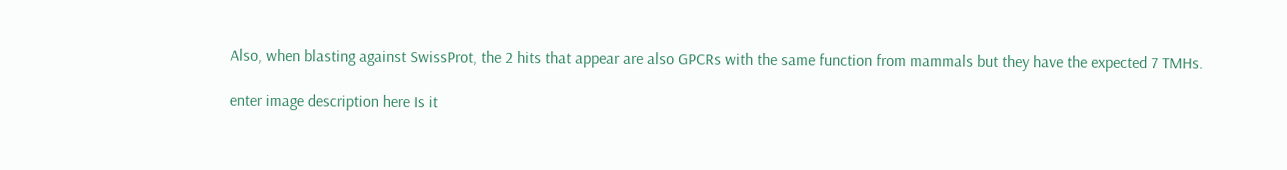Also, when blasting against SwissProt, the 2 hits that appear are also GPCRs with the same function from mammals but they have the expected 7 TMHs.

enter image description here Is it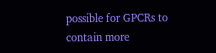possible for GPCRs to contain more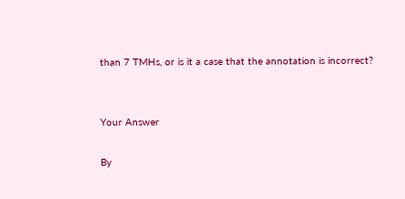than 7 TMHs, or is it a case that the annotation is incorrect?


Your Answer

By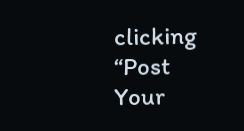clicking “Post Your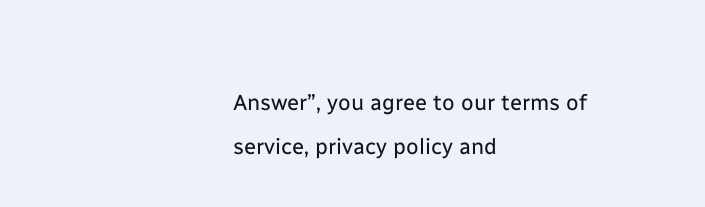Answer”, you agree to our terms of service, privacy policy and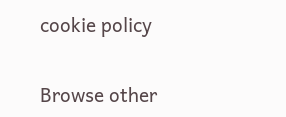cookie policy

Browse other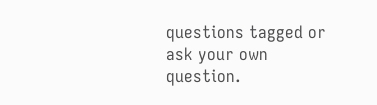questions tagged or ask your own question.